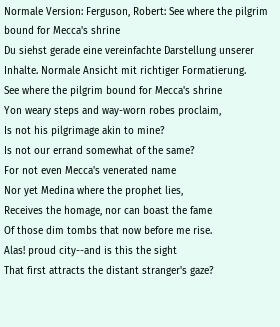Normale Version: Ferguson, Robert: See where the pilgrim bound for Mecca's shrine
Du siehst gerade eine vereinfachte Darstellung unserer Inhalte. Normale Ansicht mit richtiger Formatierung.
See where the pilgrim bound for Mecca's shrine
Yon weary steps and way-worn robes proclaim,
Is not his pilgrimage akin to mine?
Is not our errand somewhat of the same?
For not even Mecca's venerated name
Nor yet Medina where the prophet lies,
Receives the homage, nor can boast the fame
Of those dim tombs that now before me rise.
Alas! proud city--and is this the sight
That first attracts the distant stranger's gaze?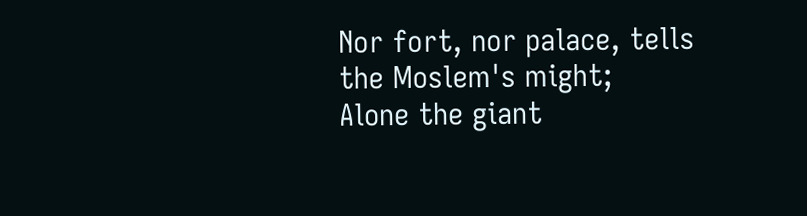Nor fort, nor palace, tells the Moslem's might;
Alone the giant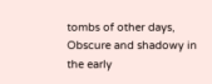tombs of other days,
Obscure and shadowy in the early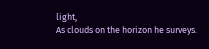light,
As clouds on the horizon he surveys.